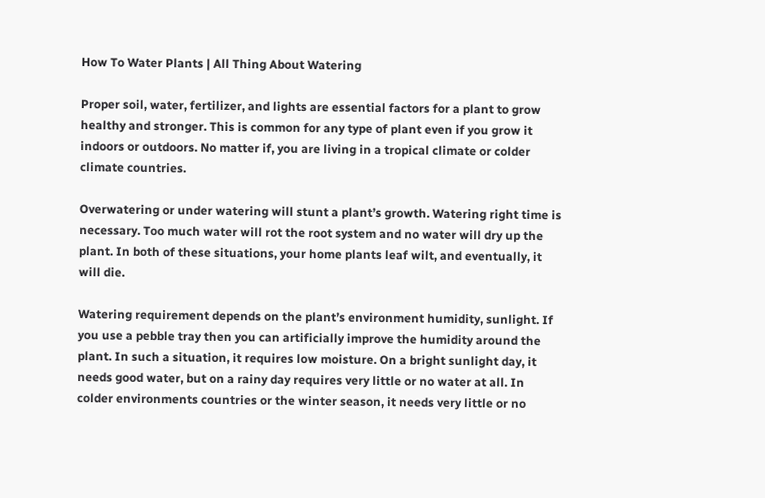How To Water Plants | All Thing About Watering

Proper soil, water, fertilizer, and lights are essential factors for a plant to grow healthy and stronger. This is common for any type of plant even if you grow it indoors or outdoors. No matter if, you are living in a tropical climate or colder climate countries.

Overwatering or under watering will stunt a plant’s growth. Watering right time is necessary. Too much water will rot the root system and no water will dry up the plant. In both of these situations, your home plants leaf wilt, and eventually, it will die.

Watering requirement depends on the plant’s environment humidity, sunlight. If you use a pebble tray then you can artificially improve the humidity around the plant. In such a situation, it requires low moisture. On a bright sunlight day, it needs good water, but on a rainy day requires very little or no water at all. In colder environments countries or the winter season, it needs very little or no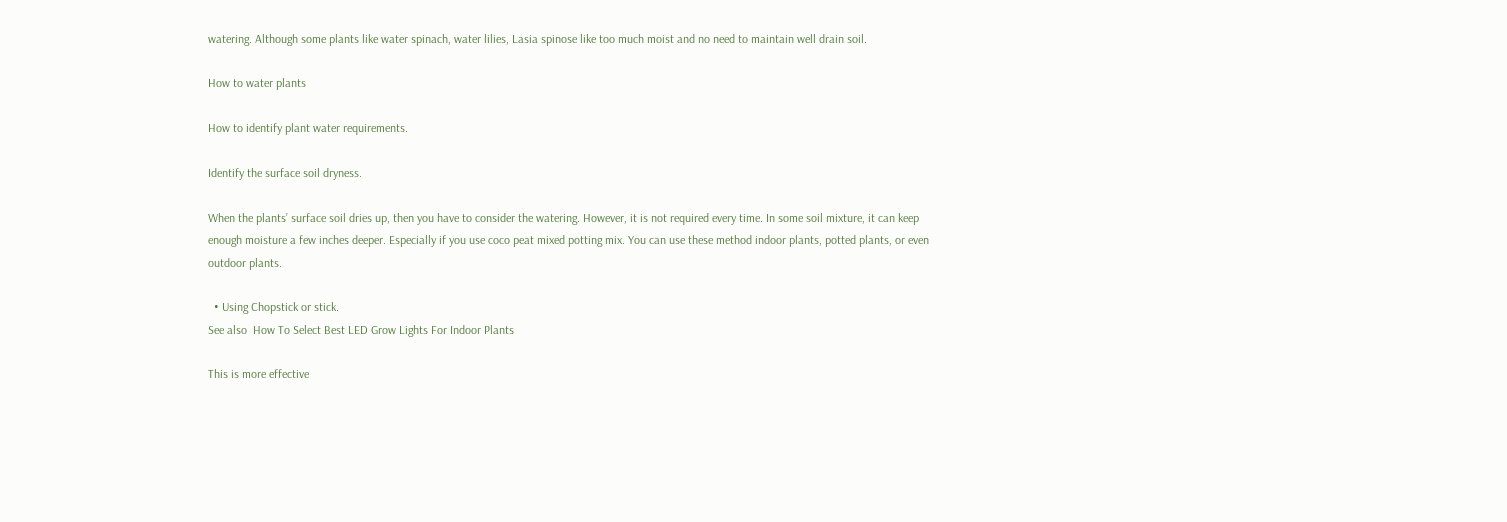watering. Although some plants like water spinach, water lilies, Lasia spinose like too much moist and no need to maintain well drain soil.

How to water plants

How to identify plant water requirements.

Identify the surface soil dryness.

When the plants’ surface soil dries up, then you have to consider the watering. However, it is not required every time. In some soil mixture, it can keep enough moisture a few inches deeper. Especially if you use coco peat mixed potting mix. You can use these method indoor plants, potted plants, or even outdoor plants.

  • Using Chopstick or stick.
See also  How To Select Best LED Grow Lights For Indoor Plants

This is more effective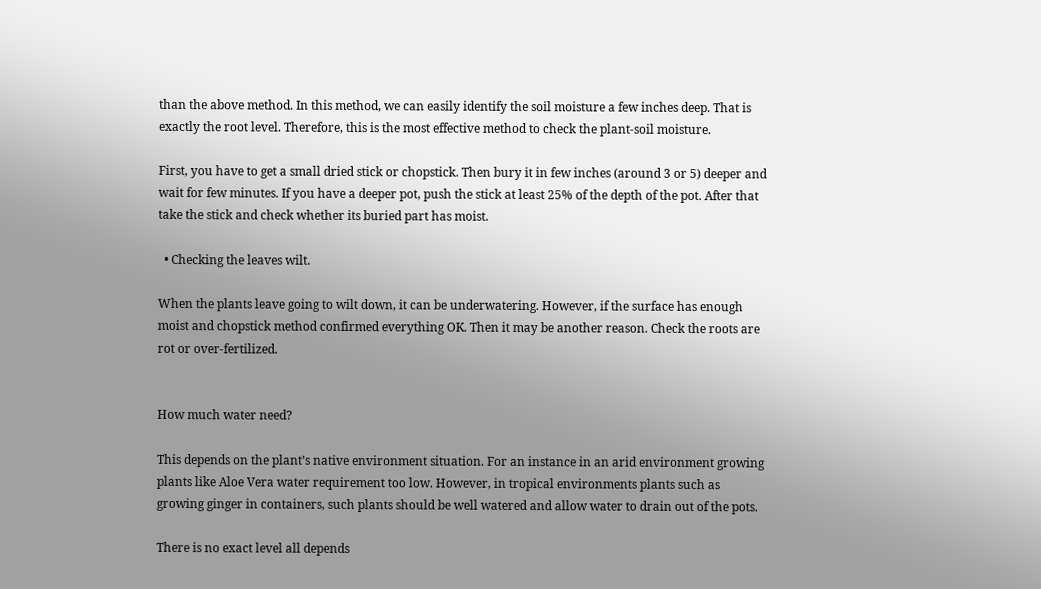than the above method. In this method, we can easily identify the soil moisture a few inches deep. That is exactly the root level. Therefore, this is the most effective method to check the plant-soil moisture.

First, you have to get a small dried stick or chopstick. Then bury it in few inches (around 3 or 5) deeper and wait for few minutes. If you have a deeper pot, push the stick at least 25% of the depth of the pot. After that take the stick and check whether its buried part has moist.

  • Checking the leaves wilt.

When the plants leave going to wilt down, it can be underwatering. However, if the surface has enough moist and chopstick method confirmed everything OK. Then it may be another reason. Check the roots are rot or over-fertilized.


How much water need?

This depends on the plant’s native environment situation. For an instance in an arid environment growing plants like Aloe Vera water requirement too low. However, in tropical environments plants such as growing ginger in containers, such plants should be well watered and allow water to drain out of the pots.

There is no exact level all depends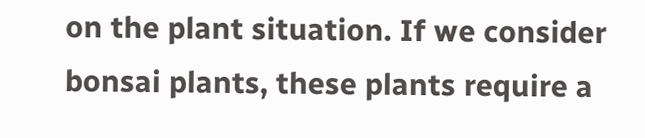on the plant situation. If we consider bonsai plants, these plants require a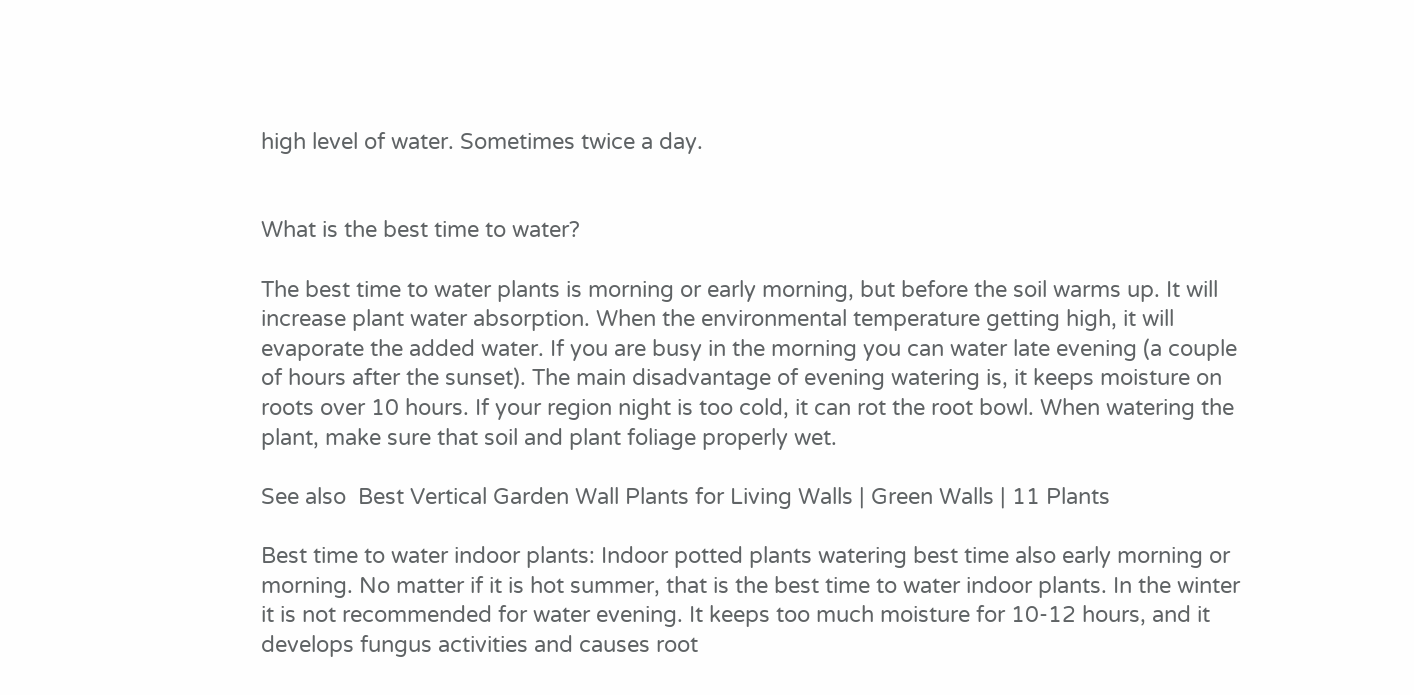high level of water. Sometimes twice a day.


What is the best time to water?

The best time to water plants is morning or early morning, but before the soil warms up. It will increase plant water absorption. When the environmental temperature getting high, it will evaporate the added water. If you are busy in the morning you can water late evening (a couple of hours after the sunset). The main disadvantage of evening watering is, it keeps moisture on roots over 10 hours. If your region night is too cold, it can rot the root bowl. When watering the plant, make sure that soil and plant foliage properly wet.

See also  Best Vertical Garden Wall Plants for Living Walls | Green Walls | 11 Plants

Best time to water indoor plants: Indoor potted plants watering best time also early morning or morning. No matter if it is hot summer, that is the best time to water indoor plants. In the winter it is not recommended for water evening. It keeps too much moisture for 10-12 hours, and it develops fungus activities and causes root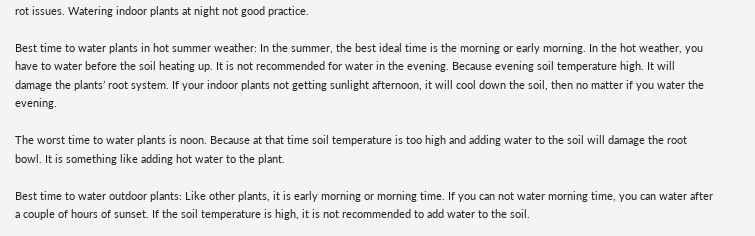rot issues. Watering indoor plants at night not good practice.

Best time to water plants in hot summer weather: In the summer, the best ideal time is the morning or early morning. In the hot weather, you have to water before the soil heating up. It is not recommended for water in the evening. Because evening soil temperature high. It will damage the plants’ root system. If your indoor plants not getting sunlight afternoon, it will cool down the soil, then no matter if you water the evening.

The worst time to water plants is noon. Because at that time soil temperature is too high and adding water to the soil will damage the root bowl. It is something like adding hot water to the plant.

Best time to water outdoor plants: Like other plants, it is early morning or morning time. If you can not water morning time, you can water after a couple of hours of sunset. If the soil temperature is high, it is not recommended to add water to the soil.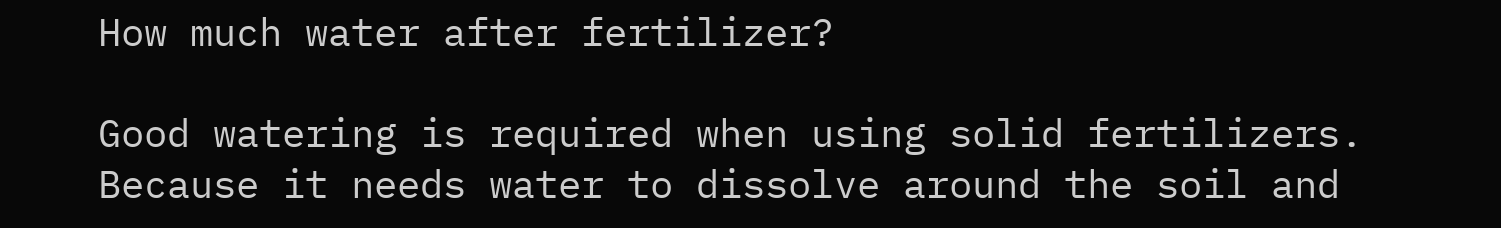How much water after fertilizer?

Good watering is required when using solid fertilizers. Because it needs water to dissolve around the soil and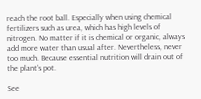reach the root ball. Especially when using chemical fertilizers such as urea, which has high levels of nitrogen. No matter if it is chemical or organic, always add more water than usual after. Nevertheless, never too much. Because essential nutrition will drain out of the plant’s pot.

See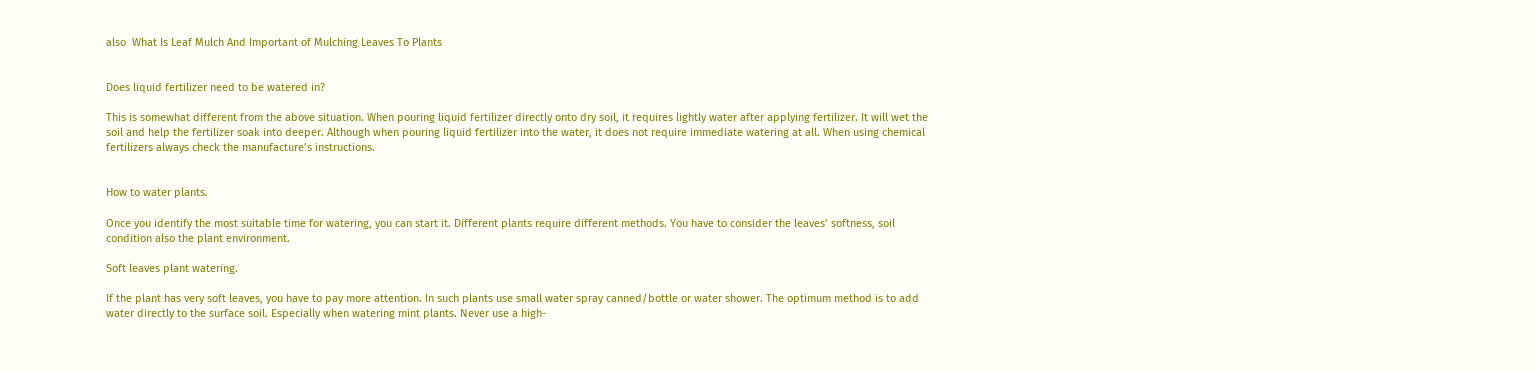also  What Is Leaf Mulch And Important of Mulching Leaves To Plants


Does liquid fertilizer need to be watered in?

This is somewhat different from the above situation. When pouring liquid fertilizer directly onto dry soil, it requires lightly water after applying fertilizer. It will wet the soil and help the fertilizer soak into deeper. Although when pouring liquid fertilizer into the water, it does not require immediate watering at all. When using chemical fertilizers always check the manufacture’s instructions.


How to water plants.

Once you identify the most suitable time for watering, you can start it. Different plants require different methods. You have to consider the leaves’ softness, soil condition also the plant environment.

Soft leaves plant watering.

If the plant has very soft leaves, you have to pay more attention. In such plants use small water spray canned/bottle or water shower. The optimum method is to add water directly to the surface soil. Especially when watering mint plants. Never use a high-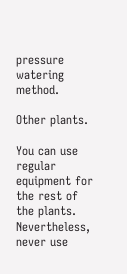pressure watering method.

Other plants.

You can use regular equipment for the rest of the plants. Nevertheless, never use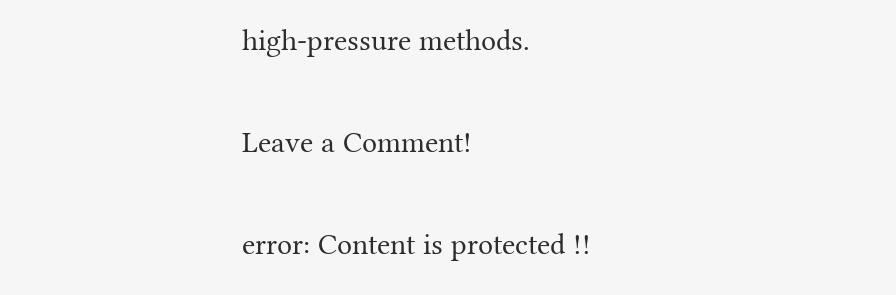high-pressure methods.

Leave a Comment!

error: Content is protected !!